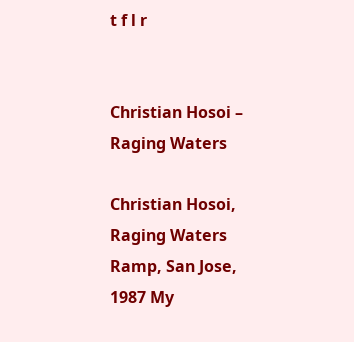t f l r


Christian Hosoi – Raging Waters

Christian Hosoi, Raging Waters Ramp, San Jose, 1987 My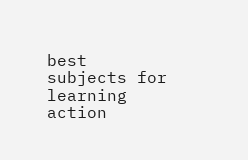best subjects for learning action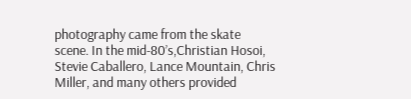photography came from the skate scene. In the mid-80’s,Christian Hosoi, Stevie Caballero, Lance Mountain, Chris Miller, and many others provided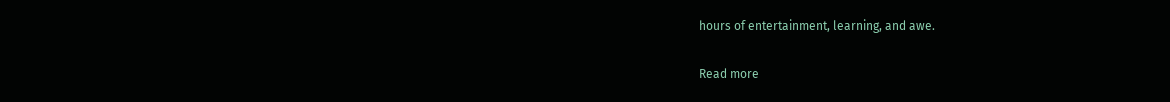hours of entertainment, learning, and awe.

Read more